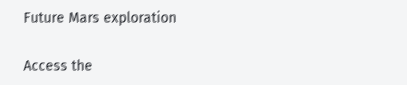Future Mars exploration

Access the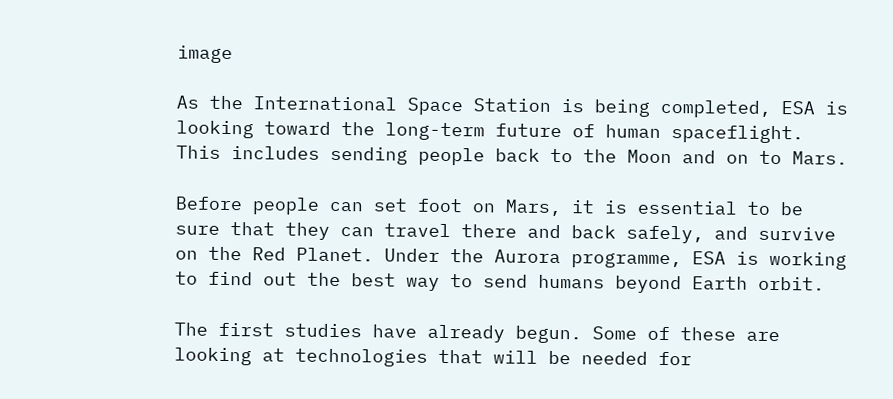image

As the International Space Station is being completed, ESA is looking toward the long-term future of human spaceflight. This includes sending people back to the Moon and on to Mars.

Before people can set foot on Mars, it is essential to be sure that they can travel there and back safely, and survive on the Red Planet. Under the Aurora programme, ESA is working to find out the best way to send humans beyond Earth orbit.

The first studies have already begun. Some of these are looking at technologies that will be needed for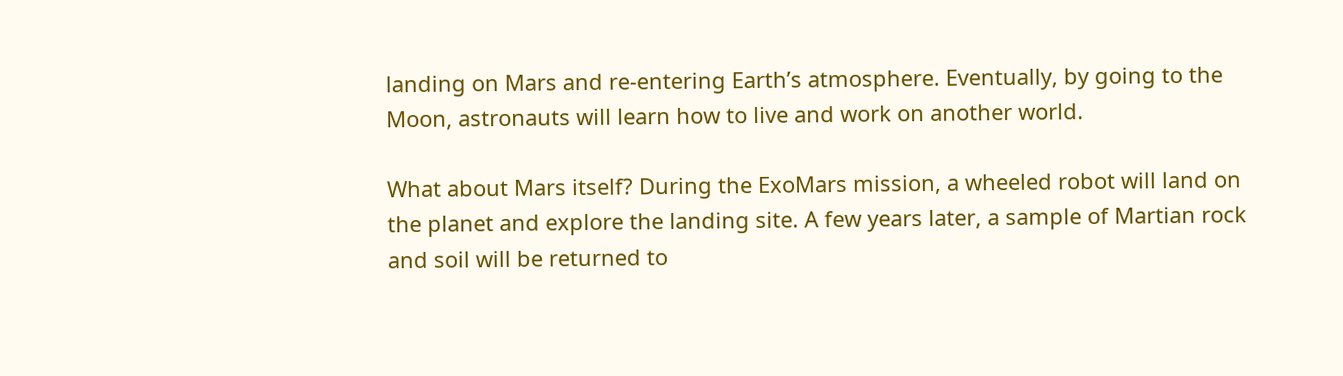landing on Mars and re-entering Earth’s atmosphere. Eventually, by going to the Moon, astronauts will learn how to live and work on another world.

What about Mars itself? During the ExoMars mission, a wheeled robot will land on the planet and explore the landing site. A few years later, a sample of Martian rock and soil will be returned to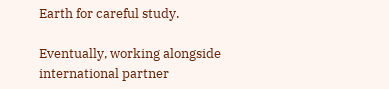Earth for careful study.

Eventually, working alongside international partner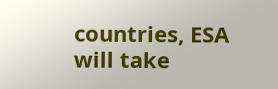countries, ESA will take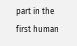part in the first human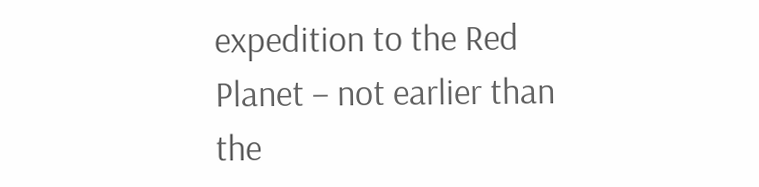expedition to the Red Planet – not earlier than the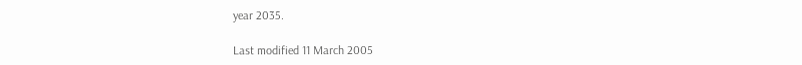year 2035.

Last modified 11 March 2005